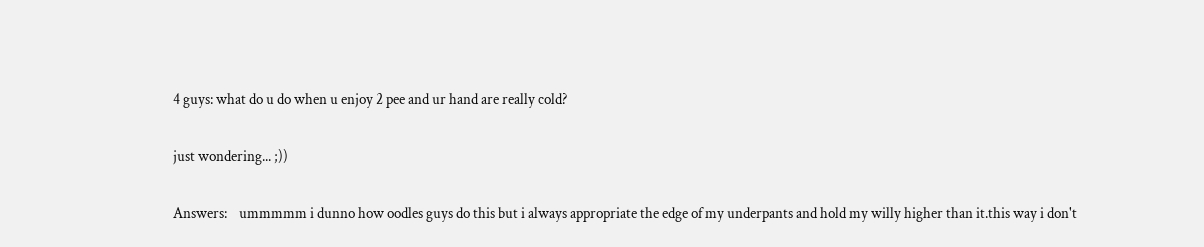4 guys: what do u do when u enjoy 2 pee and ur hand are really cold?

just wondering... ;))

Answers:    ummmmm i dunno how oodles guys do this but i always appropriate the edge of my underpants and hold my willy higher than it.this way i don't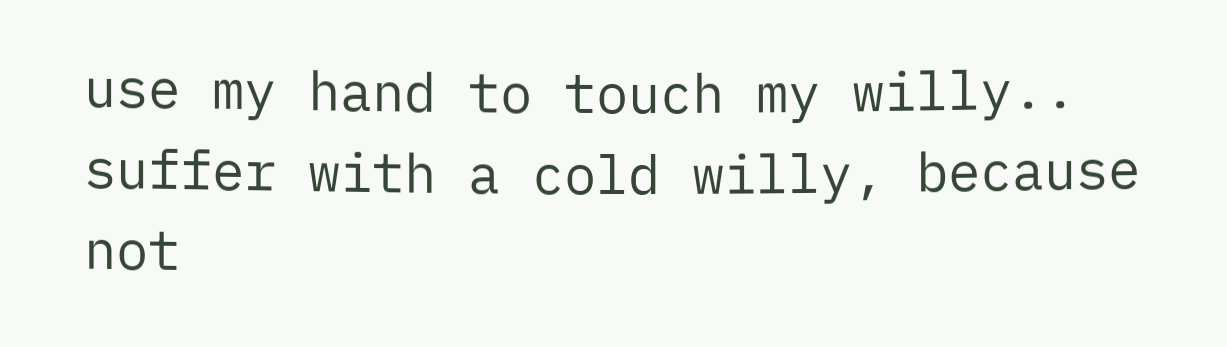use my hand to touch my willy..
suffer with a cold willy, because not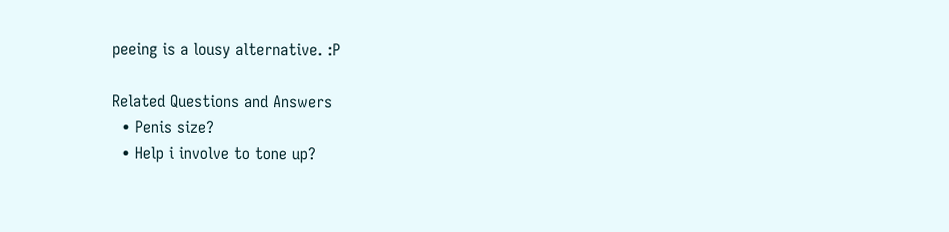peeing is a lousy alternative. :P

Related Questions and Answers
  • Penis size?
  • Help i involve to tone up?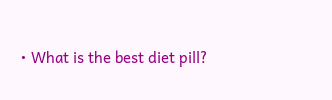• What is the best diet pill?